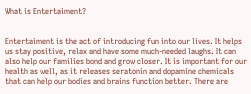What is Entertaiment?


Entertaiment is the act of introducing fun into our lives. It helps us stay positive, relax and have some much-needed laughs. It can also help our families bond and grow closer. It is important for our health as well, as it releases seratonin and dopamine chemicals that can help our bodies and brains function better. There are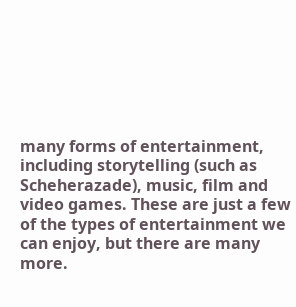many forms of entertainment, including storytelling (such as Scheherazade), music, film and video games. These are just a few of the types of entertainment we can enjoy, but there are many more.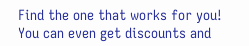Find the one that works for you! You can even get discounts and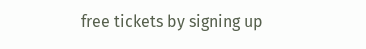free tickets by signing up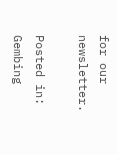for our newsletter.

Posted in: Gembing